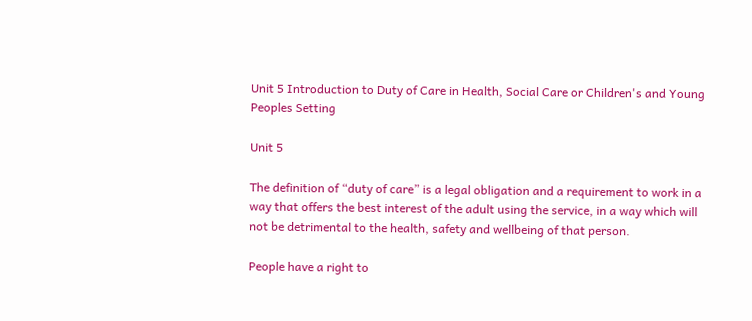Unit 5 Introduction to Duty of Care in Health, Social Care or Children's and Young Peoples Setting

Unit 5

The definition of “duty of care” is a legal obligation and a requirement to work in a way that offers the best interest of the adult using the service, in a way which will not be detrimental to the health, safety and wellbeing of that person.

People have a right to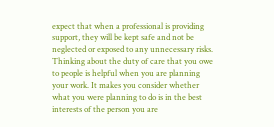expect that when a professional is providing support, they will be kept safe and not be neglected or exposed to any unnecessary risks. Thinking about the duty of care that you owe to people is helpful when you are planning your work. It makes you consider whether what you were planning to do is in the best interests of the person you are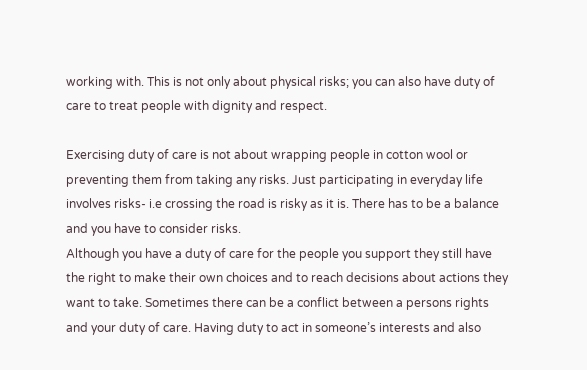working with. This is not only about physical risks; you can also have duty of care to treat people with dignity and respect.

Exercising duty of care is not about wrapping people in cotton wool or preventing them from taking any risks. Just participating in everyday life involves risks- i.e crossing the road is risky as it is. There has to be a balance and you have to consider risks.
Although you have a duty of care for the people you support they still have the right to make their own choices and to reach decisions about actions they want to take. Sometimes there can be a conflict between a persons rights and your duty of care. Having duty to act in someone’s interests and also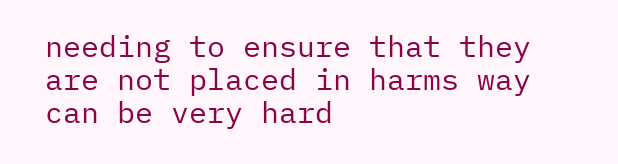needing to ensure that they are not placed in harms way can be very hard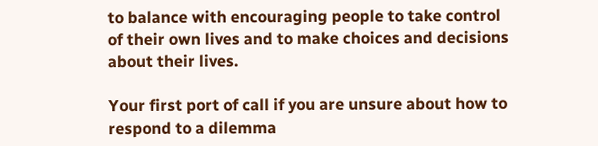to balance with encouraging people to take control of their own lives and to make choices and decisions about their lives.

Your first port of call if you are unsure about how to respond to a dilemma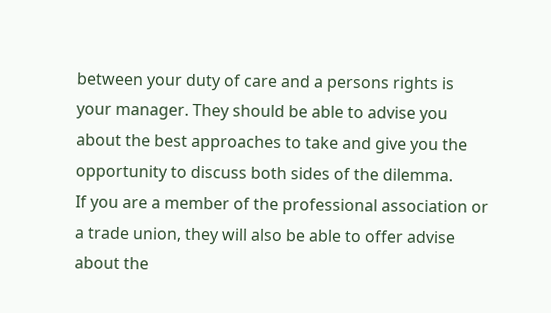between your duty of care and a persons rights is your manager. They should be able to advise you about the best approaches to take and give you the opportunity to discuss both sides of the dilemma.
If you are a member of the professional association or a trade union, they will also be able to offer advise about the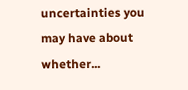uncertainties you may have about whether...